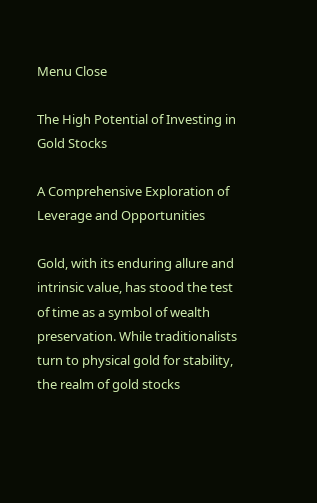Menu Close

The High Potential of Investing in Gold Stocks

A Comprehensive Exploration of Leverage and Opportunities

Gold, with its enduring allure and intrinsic value, has stood the test of time as a symbol of wealth preservation. While traditionalists turn to physical gold for stability, the realm of gold stocks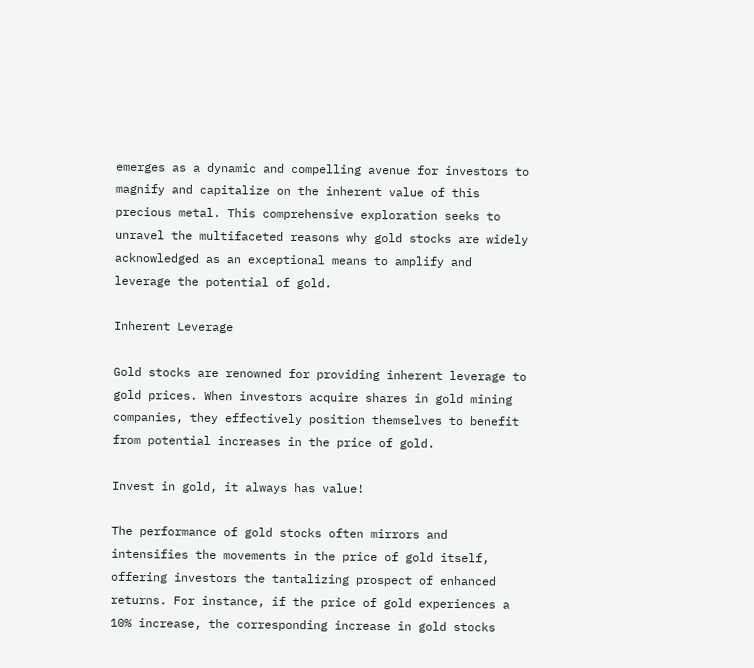emerges as a dynamic and compelling avenue for investors to magnify and capitalize on the inherent value of this precious metal. This comprehensive exploration seeks to unravel the multifaceted reasons why gold stocks are widely acknowledged as an exceptional means to amplify and leverage the potential of gold.

Inherent Leverage

Gold stocks are renowned for providing inherent leverage to gold prices. When investors acquire shares in gold mining companies, they effectively position themselves to benefit from potential increases in the price of gold.

Invest in gold, it always has value!

The performance of gold stocks often mirrors and intensifies the movements in the price of gold itself, offering investors the tantalizing prospect of enhanced returns. For instance, if the price of gold experiences a 10% increase, the corresponding increase in gold stocks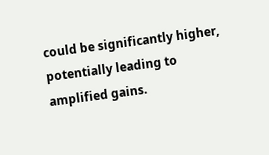could be significantly higher, potentially leading to amplified gains.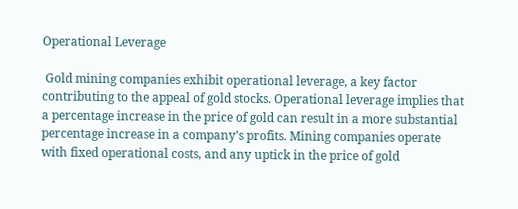Operational Leverage

 Gold mining companies exhibit operational leverage, a key factor contributing to the appeal of gold stocks. Operational leverage implies that a percentage increase in the price of gold can result in a more substantial percentage increase in a company’s profits. Mining companies operate with fixed operational costs, and any uptick in the price of gold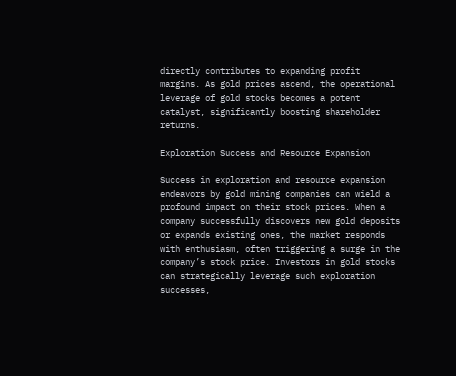directly contributes to expanding profit margins. As gold prices ascend, the operational leverage of gold stocks becomes a potent catalyst, significantly boosting shareholder returns.

Exploration Success and Resource Expansion

Success in exploration and resource expansion endeavors by gold mining companies can wield a profound impact on their stock prices. When a company successfully discovers new gold deposits or expands existing ones, the market responds with enthusiasm, often triggering a surge in the company’s stock price. Investors in gold stocks can strategically leverage such exploration successes,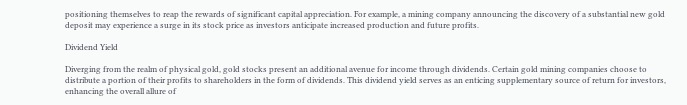positioning themselves to reap the rewards of significant capital appreciation. For example, a mining company announcing the discovery of a substantial new gold deposit may experience a surge in its stock price as investors anticipate increased production and future profits.

Dividend Yield

Diverging from the realm of physical gold, gold stocks present an additional avenue for income through dividends. Certain gold mining companies choose to distribute a portion of their profits to shareholders in the form of dividends. This dividend yield serves as an enticing supplementary source of return for investors, enhancing the overall allure of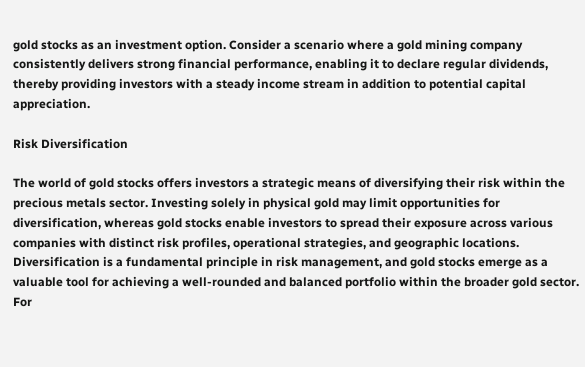gold stocks as an investment option. Consider a scenario where a gold mining company consistently delivers strong financial performance, enabling it to declare regular dividends, thereby providing investors with a steady income stream in addition to potential capital appreciation.

Risk Diversification

The world of gold stocks offers investors a strategic means of diversifying their risk within the precious metals sector. Investing solely in physical gold may limit opportunities for diversification, whereas gold stocks enable investors to spread their exposure across various companies with distinct risk profiles, operational strategies, and geographic locations. Diversification is a fundamental principle in risk management, and gold stocks emerge as a valuable tool for achieving a well-rounded and balanced portfolio within the broader gold sector. For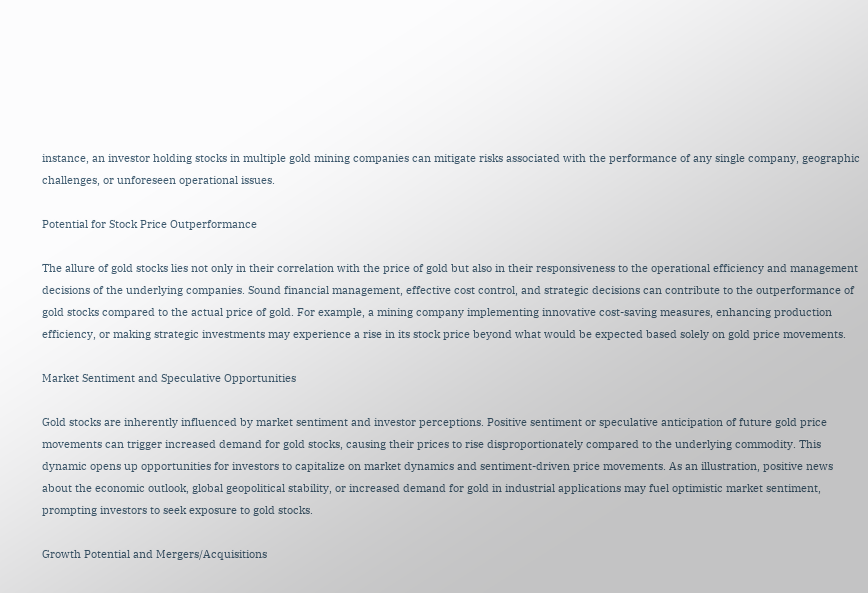instance, an investor holding stocks in multiple gold mining companies can mitigate risks associated with the performance of any single company, geographic challenges, or unforeseen operational issues.

Potential for Stock Price Outperformance

The allure of gold stocks lies not only in their correlation with the price of gold but also in their responsiveness to the operational efficiency and management decisions of the underlying companies. Sound financial management, effective cost control, and strategic decisions can contribute to the outperformance of gold stocks compared to the actual price of gold. For example, a mining company implementing innovative cost-saving measures, enhancing production efficiency, or making strategic investments may experience a rise in its stock price beyond what would be expected based solely on gold price movements.

Market Sentiment and Speculative Opportunities

Gold stocks are inherently influenced by market sentiment and investor perceptions. Positive sentiment or speculative anticipation of future gold price movements can trigger increased demand for gold stocks, causing their prices to rise disproportionately compared to the underlying commodity. This dynamic opens up opportunities for investors to capitalize on market dynamics and sentiment-driven price movements. As an illustration, positive news about the economic outlook, global geopolitical stability, or increased demand for gold in industrial applications may fuel optimistic market sentiment, prompting investors to seek exposure to gold stocks.

Growth Potential and Mergers/Acquisitions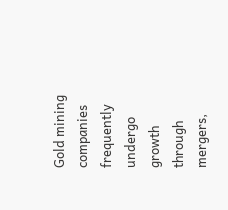Gold mining companies frequently undergo growth through mergers,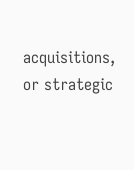acquisitions, or strategic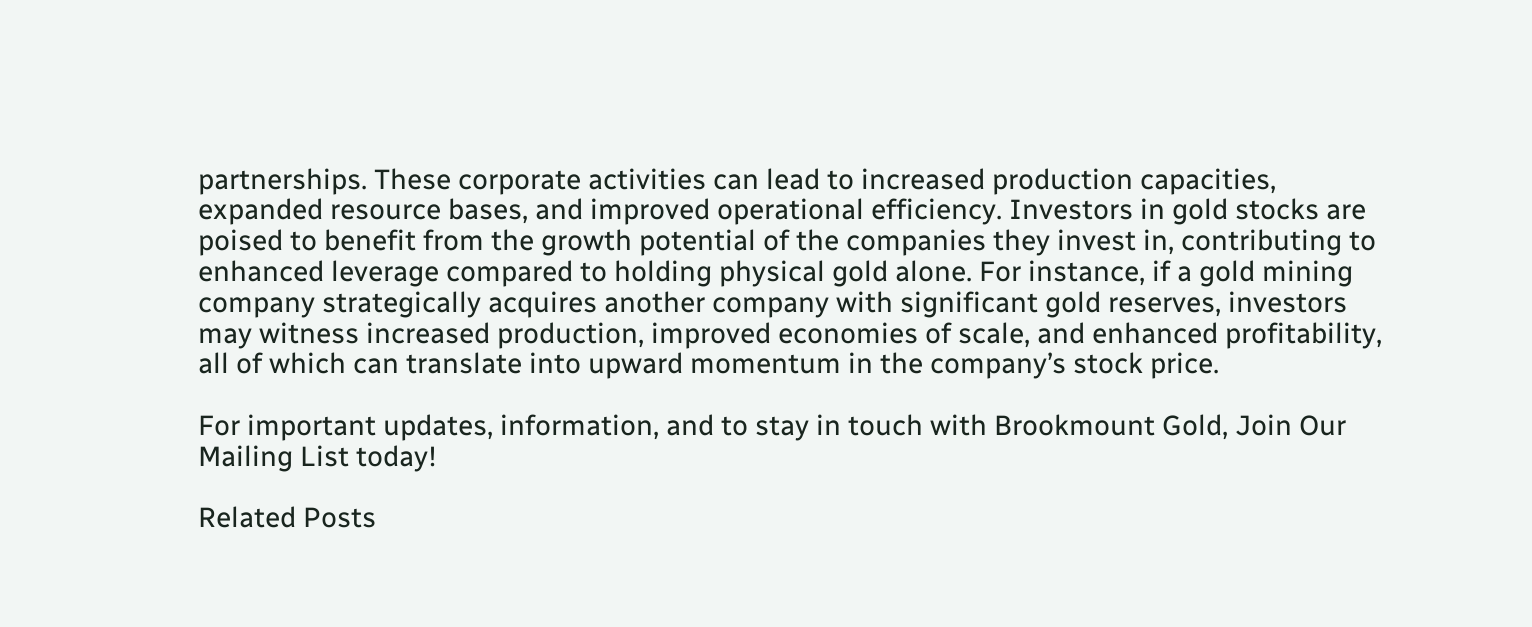partnerships. These corporate activities can lead to increased production capacities, expanded resource bases, and improved operational efficiency. Investors in gold stocks are poised to benefit from the growth potential of the companies they invest in, contributing to enhanced leverage compared to holding physical gold alone. For instance, if a gold mining company strategically acquires another company with significant gold reserves, investors may witness increased production, improved economies of scale, and enhanced profitability, all of which can translate into upward momentum in the company’s stock price.

For important updates, information, and to stay in touch with Brookmount Gold, Join Our Mailing List today!

Related Posts